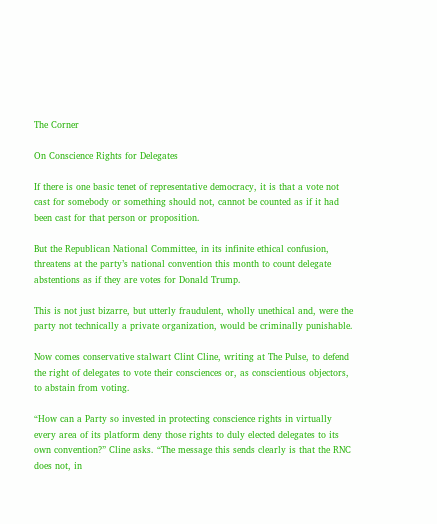The Corner

On Conscience Rights for Delegates

If there is one basic tenet of representative democracy, it is that a vote not cast for somebody or something should not, cannot be counted as if it had been cast for that person or proposition.

But the Republican National Committee, in its infinite ethical confusion, threatens at the party’s national convention this month to count delegate abstentions as if they are votes for Donald Trump.

This is not just bizarre, but utterly fraudulent, wholly unethical and, were the party not technically a private organization, would be criminally punishable.

Now comes conservative stalwart Clint Cline, writing at The Pulse, to defend the right of delegates to vote their consciences or, as conscientious objectors, to abstain from voting.

“How can a Party so invested in protecting conscience rights in virtually every area of its platform deny those rights to duly elected delegates to its own convention?” Cline asks. “The message this sends clearly is that the RNC does not, in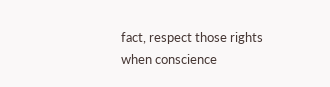fact, respect those rights when conscience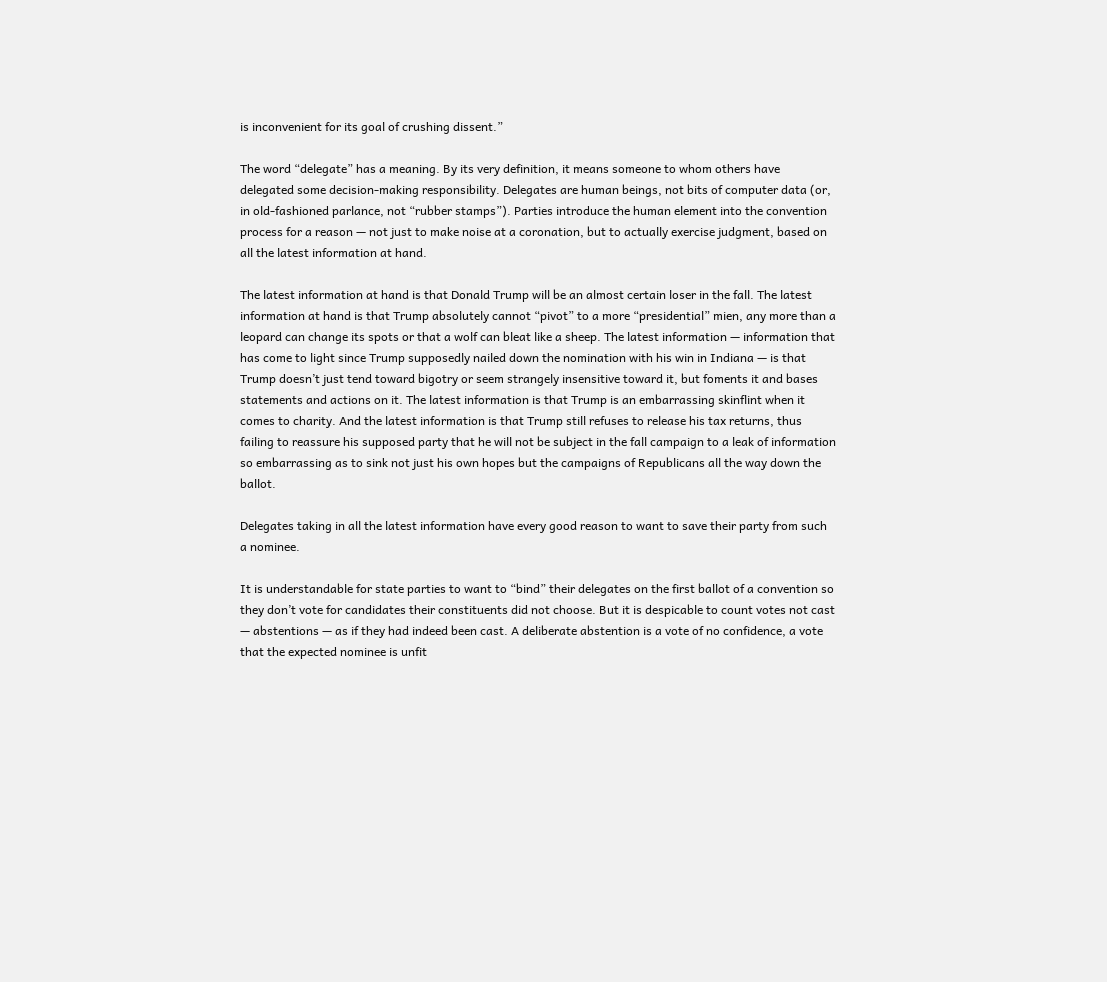is inconvenient for its goal of crushing dissent.”

The word “delegate” has a meaning. By its very definition, it means someone to whom others have delegated some decision-making responsibility. Delegates are human beings, not bits of computer data (or, in old-fashioned parlance, not “rubber stamps”). Parties introduce the human element into the convention process for a reason — not just to make noise at a coronation, but to actually exercise judgment, based on all the latest information at hand.

The latest information at hand is that Donald Trump will be an almost certain loser in the fall. The latest information at hand is that Trump absolutely cannot “pivot” to a more “presidential” mien, any more than a leopard can change its spots or that a wolf can bleat like a sheep. The latest information — information that has come to light since Trump supposedly nailed down the nomination with his win in Indiana — is that Trump doesn’t just tend toward bigotry or seem strangely insensitive toward it, but foments it and bases statements and actions on it. The latest information is that Trump is an embarrassing skinflint when it comes to charity. And the latest information is that Trump still refuses to release his tax returns, thus failing to reassure his supposed party that he will not be subject in the fall campaign to a leak of information so embarrassing as to sink not just his own hopes but the campaigns of Republicans all the way down the ballot.

Delegates taking in all the latest information have every good reason to want to save their party from such a nominee.

It is understandable for state parties to want to “bind” their delegates on the first ballot of a convention so they don’t vote for candidates their constituents did not choose. But it is despicable to count votes not cast — abstentions — as if they had indeed been cast. A deliberate abstention is a vote of no confidence, a vote that the expected nominee is unfit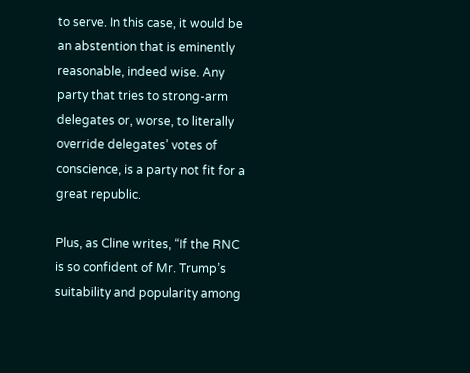to serve. In this case, it would be an abstention that is eminently reasonable, indeed wise. Any party that tries to strong-arm delegates or, worse, to literally override delegates’ votes of conscience, is a party not fit for a great republic.

Plus, as Cline writes, “If the RNC is so confident of Mr. Trump’s suitability and popularity among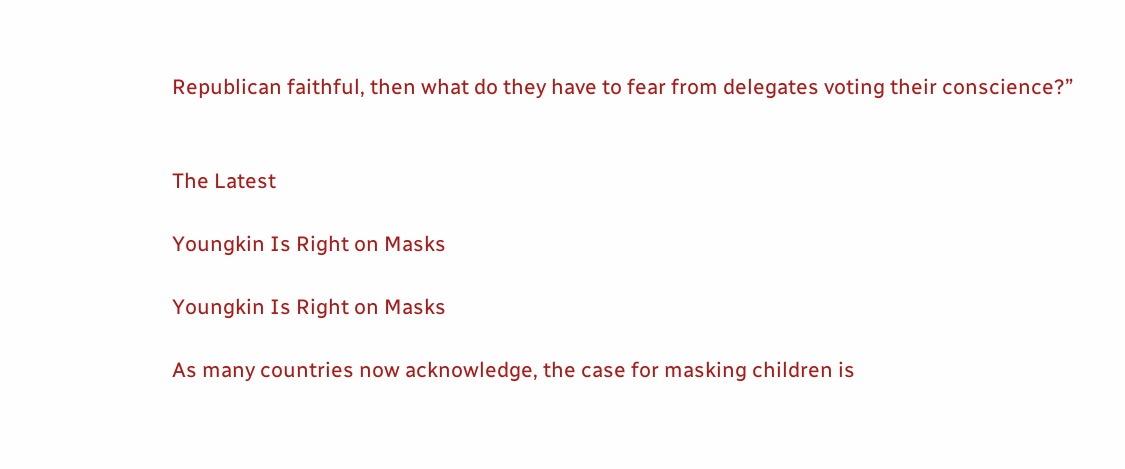Republican faithful, then what do they have to fear from delegates voting their conscience?”


The Latest

Youngkin Is Right on Masks

Youngkin Is Right on Masks

As many countries now acknowledge, the case for masking children is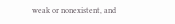weak or nonexistent, and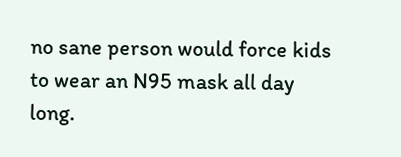no sane person would force kids to wear an N95 mask all day long.